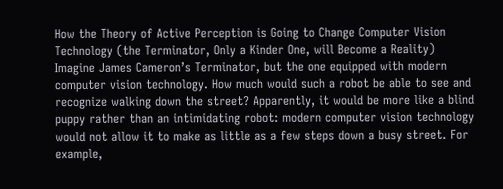How the Theory of Active Perception is Going to Change Computer Vision Technology (the Terminator, Only a Kinder One, will Become a Reality)
Imagine James Cameron’s Terminator, but the one equipped with modern computer vision technology. How much would such a robot be able to see and recognize walking down the street? Apparently, it would be more like a blind puppy rather than an intimidating robot: modern computer vision technology would not allow it to make as little as a few steps down a busy street. For example,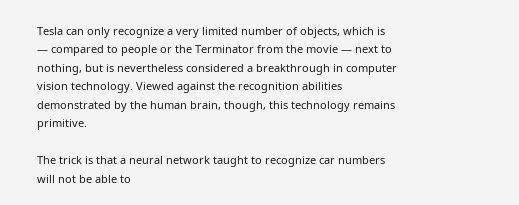Tesla can only recognize a very limited number of objects, which is — compared to people or the Terminator from the movie — next to nothing, but is nevertheless considered a breakthrough in computer vision technology. Viewed against the recognition abilities demonstrated by the human brain, though, this technology remains primitive.

The trick is that a neural network taught to recognize car numbers will not be able to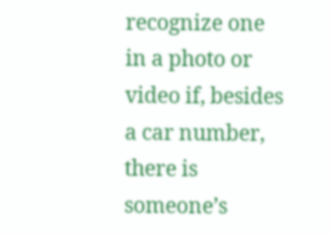recognize one in a photo or video if, besides a car number, there is someone’s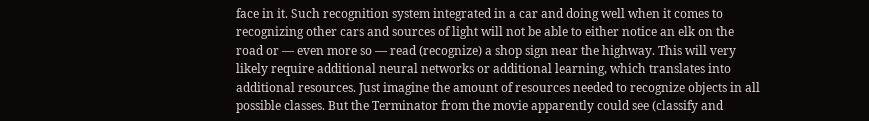face in it. Such recognition system integrated in a car and doing well when it comes to recognizing other cars and sources of light will not be able to either notice an elk on the road or — even more so — read (recognize) a shop sign near the highway. This will very likely require additional neural networks or additional learning, which translates into additional resources. Just imagine the amount of resources needed to recognize objects in all possible classes. But the Terminator from the movie apparently could see (classify and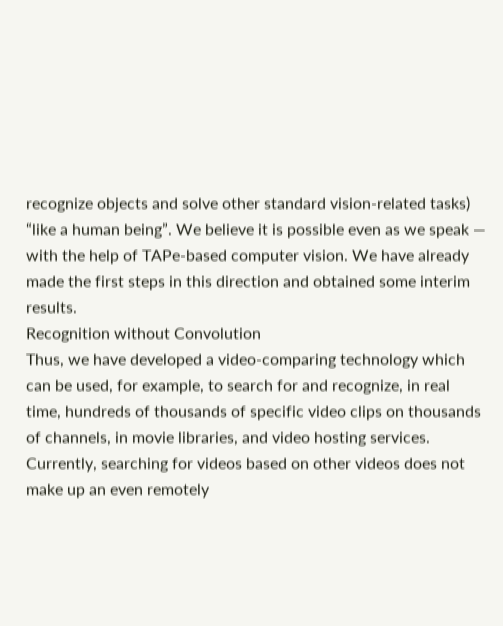recognize objects and solve other standard vision-related tasks) “like a human being”. We believe it is possible even as we speak — with the help of TAPe-based computer vision. We have already made the first steps in this direction and obtained some interim results.
Recognition without Convolution
Thus, we have developed a video-comparing technology which can be used, for example, to search for and recognize, in real time, hundreds of thousands of specific video clips on thousands of channels, in movie libraries, and video hosting services. Currently, searching for videos based on other videos does not make up an even remotely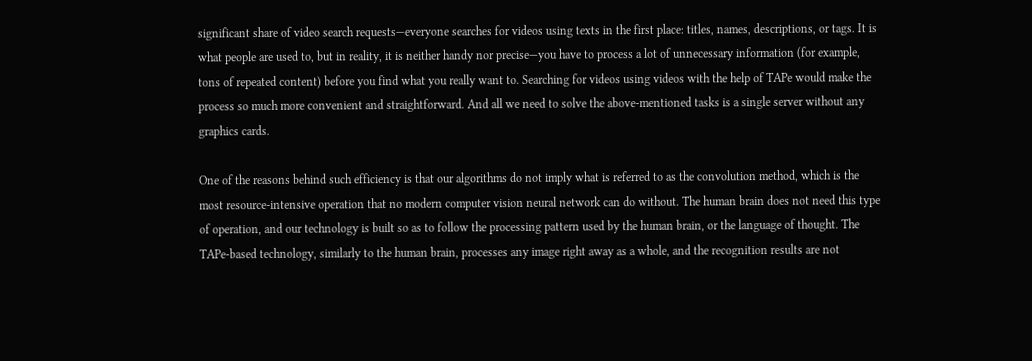significant share of video search requests—everyone searches for videos using texts in the first place: titles, names, descriptions, or tags. It is what people are used to, but in reality, it is neither handy nor precise—you have to process a lot of unnecessary information (for example, tons of repeated content) before you find what you really want to. Searching for videos using videos with the help of TAPe would make the process so much more convenient and straightforward. And all we need to solve the above-mentioned tasks is a single server without any graphics cards.

One of the reasons behind such efficiency is that our algorithms do not imply what is referred to as the convolution method, which is the most resource-intensive operation that no modern computer vision neural network can do without. The human brain does not need this type of operation, and our technology is built so as to follow the processing pattern used by the human brain, or the language of thought. The TAPe-based technology, similarly to the human brain, processes any image right away as a whole, and the recognition results are not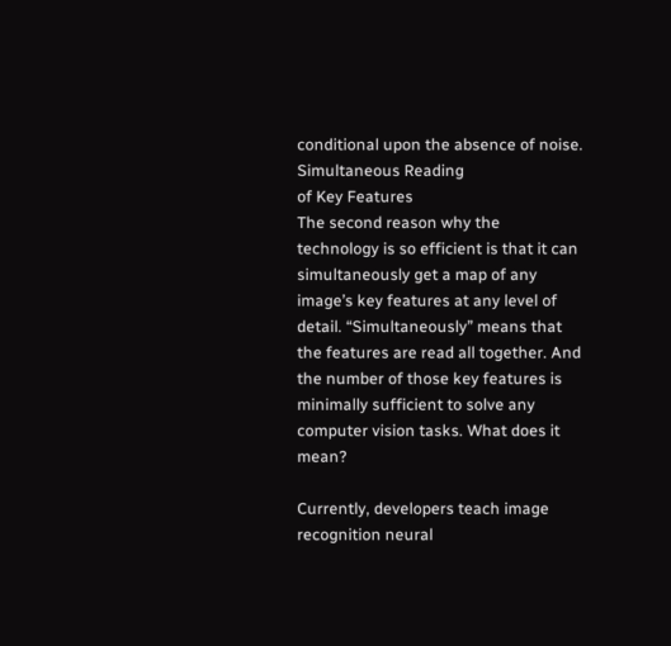conditional upon the absence of noise.
Simultaneous Reading
of Key Features
The second reason why the technology is so efficient is that it can simultaneously get a map of any image’s key features at any level of detail. “Simultaneously” means that the features are read all together. And the number of those key features is minimally sufficient to solve any computer vision tasks. What does it mean?

Currently, developers teach image recognition neural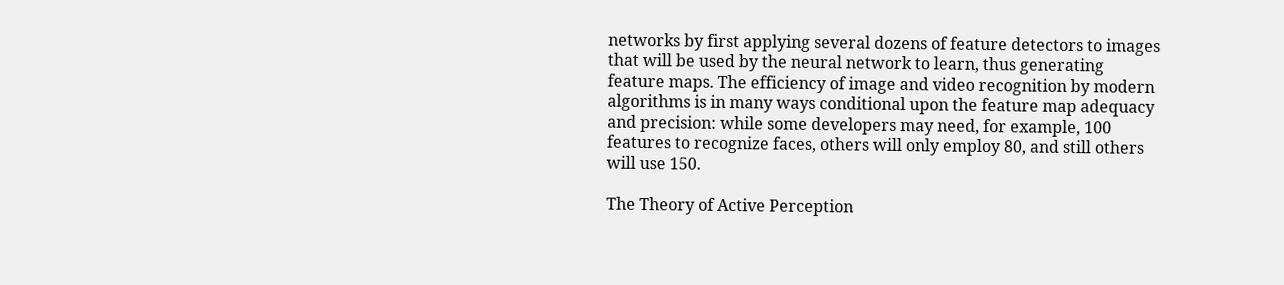networks by first applying several dozens of feature detectors to images that will be used by the neural network to learn, thus generating feature maps. The efficiency of image and video recognition by modern algorithms is in many ways conditional upon the feature map adequacy and precision: while some developers may need, for example, 100 features to recognize faces, others will only employ 80, and still others will use 150.

The Theory of Active Perception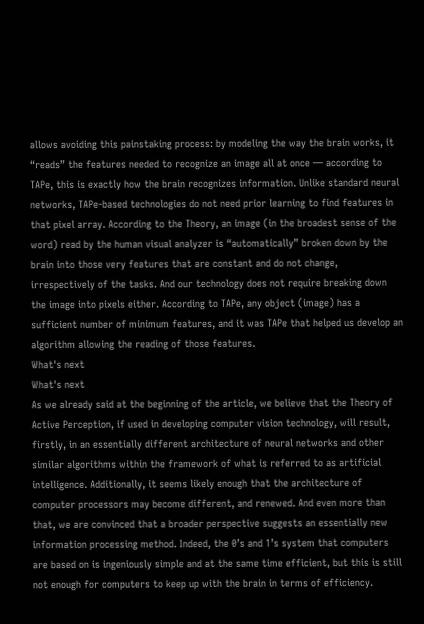allows avoiding this painstaking process: by modeling the way the brain works, it “reads” the features needed to recognize an image all at once — according to TAPe, this is exactly how the brain recognizes information. Unlike standard neural networks, TAPe-based technologies do not need prior learning to find features in that pixel array. According to the Theory, an image (in the broadest sense of the word) read by the human visual analyzer is “automatically” broken down by the brain into those very features that are constant and do not change, irrespectively of the tasks. And our technology does not require breaking down the image into pixels either. According to TAPe, any object (image) has a sufficient number of minimum features, and it was TAPe that helped us develop an algorithm allowing the reading of those features.
What's next
What's next
As we already said at the beginning of the article, we believe that the Theory of Active Perception, if used in developing computer vision technology, will result, firstly, in an essentially different architecture of neural networks and other similar algorithms within the framework of what is referred to as artificial intelligence. Additionally, it seems likely enough that the architecture of computer processors may become different, and renewed. And even more than that, we are convinced that a broader perspective suggests an essentially new information processing method. Indeed, the 0’s and 1’s system that computers are based on is ingeniously simple and at the same time efficient, but this is still not enough for computers to keep up with the brain in terms of efficiency.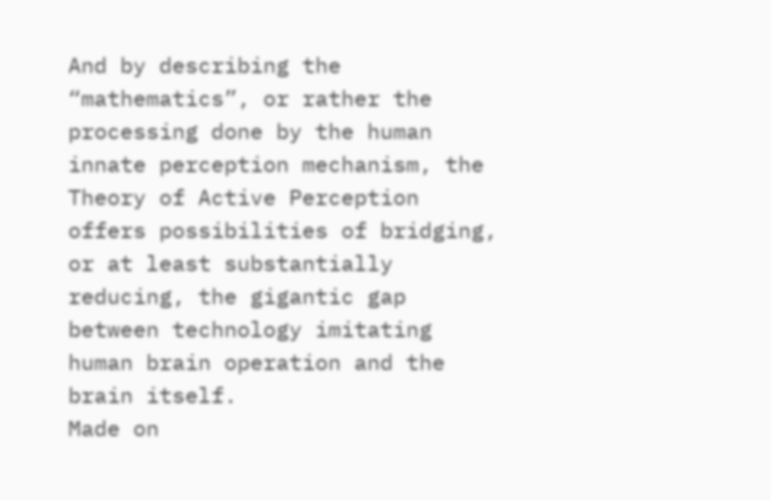And by describing the “mathematics”, or rather the processing done by the human innate perception mechanism, the Theory of Active Perception offers possibilities of bridging, or at least substantially reducing, the gigantic gap between technology imitating human brain operation and the brain itself.
Made on